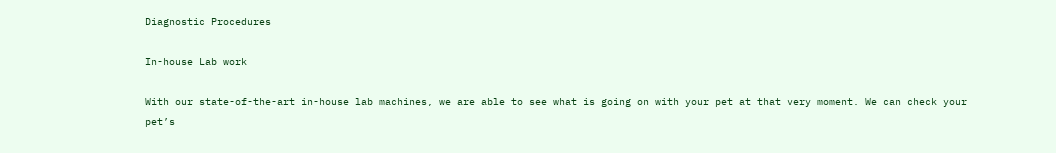Diagnostic Procedures

In-house Lab work

With our state-of-the-art in-house lab machines, we are able to see what is going on with your pet at that very moment. We can check your pet’s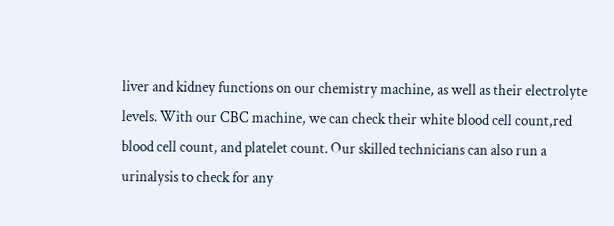liver and kidney functions on our chemistry machine, as well as their electrolyte levels. With our CBC machine, we can check their white blood cell count,red blood cell count, and platelet count. Our skilled technicians can also run a urinalysis to check for any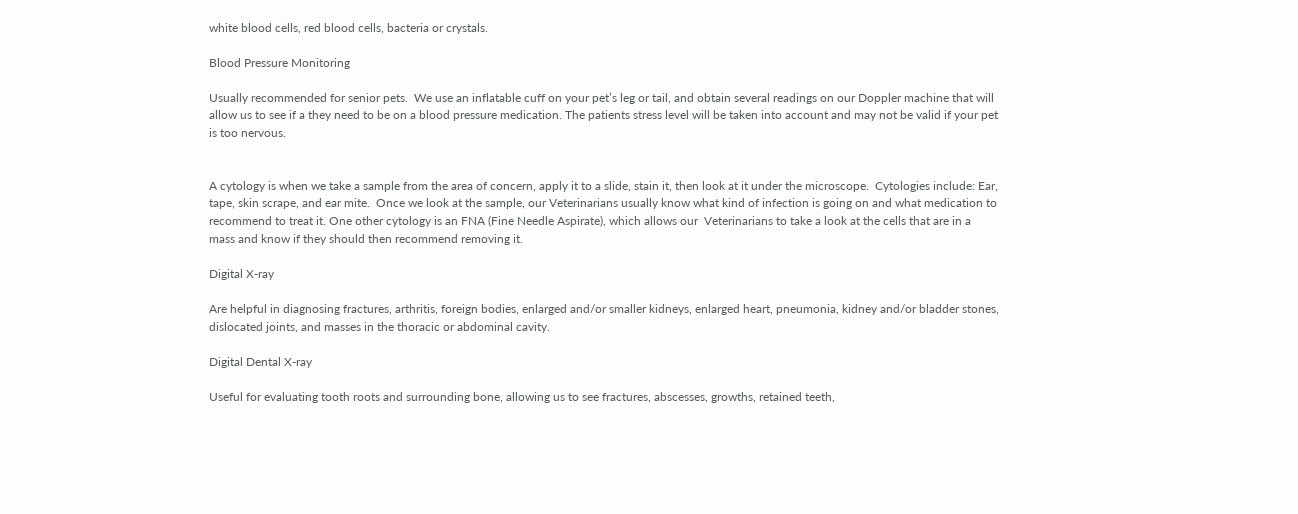white blood cells, red blood cells, bacteria or crystals.

Blood Pressure Monitoring

Usually recommended for senior pets.  We use an inflatable cuff on your pet’s leg or tail, and obtain several readings on our Doppler machine that will allow us to see if a they need to be on a blood pressure medication. The patients stress level will be taken into account and may not be valid if your pet is too nervous.


A cytology is when we take a sample from the area of concern, apply it to a slide, stain it, then look at it under the microscope.  Cytologies include: Ear, tape, skin scrape, and ear mite.  Once we look at the sample, our Veterinarians usually know what kind of infection is going on and what medication to recommend to treat it. One other cytology is an FNA (Fine Needle Aspirate), which allows our  Veterinarians to take a look at the cells that are in a mass and know if they should then recommend removing it.

Digital X-ray

Are helpful in diagnosing fractures, arthritis, foreign bodies, enlarged and/or smaller kidneys, enlarged heart, pneumonia, kidney and/or bladder stones, dislocated joints, and masses in the thoracic or abdominal cavity.

Digital Dental X-ray

Useful for evaluating tooth roots and surrounding bone, allowing us to see fractures, abscesses, growths, retained teeth,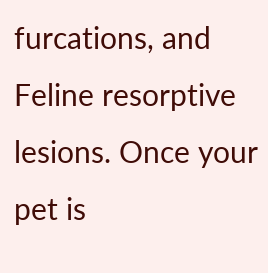furcations, and Feline resorptive lesions. Once your pet is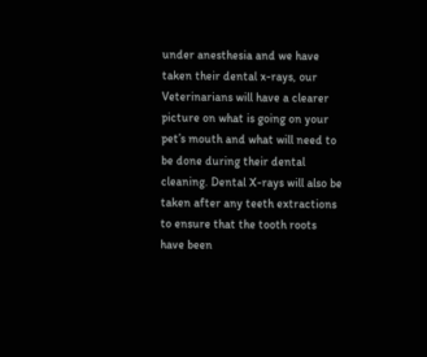under anesthesia and we have taken their dental x-rays, our Veterinarians will have a clearer picture on what is going on your pet’s mouth and what will need to be done during their dental cleaning. Dental X-rays will also be taken after any teeth extractions to ensure that the tooth roots have been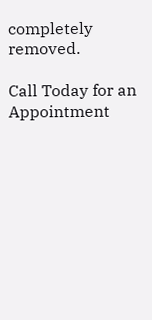completely removed.

Call Today for an Appointment